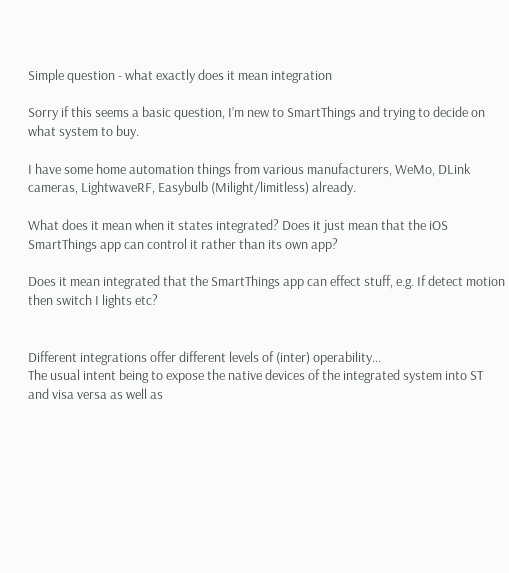Simple question - what exactly does it mean integration

Sorry if this seems a basic question, I’m new to SmartThings and trying to decide on what system to buy.

I have some home automation things from various manufacturers, WeMo, DLink cameras, LightwaveRF, Easybulb (Milight/limitless) already.

What does it mean when it states integrated? Does it just mean that the iOS SmartThings app can control it rather than its own app?

Does it mean integrated that the SmartThings app can effect stuff, e.g. If detect motion then switch I lights etc?


Different integrations offer different levels of (inter) operability…
The usual intent being to expose the native devices of the integrated system into ST and visa versa as well as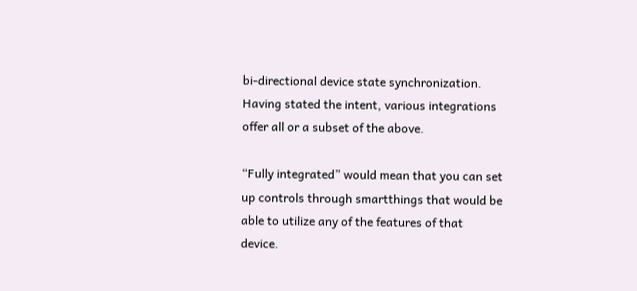bi-directional device state synchronization.
Having stated the intent, various integrations offer all or a subset of the above.

“Fully integrated” would mean that you can set up controls through smartthings that would be able to utilize any of the features of that device.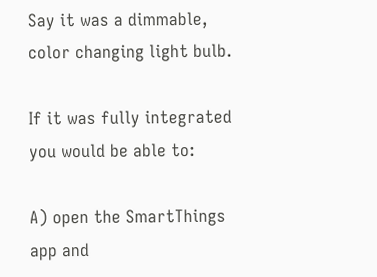Say it was a dimmable, color changing light bulb.

If it was fully integrated you would be able to:

A) open the SmartThings app and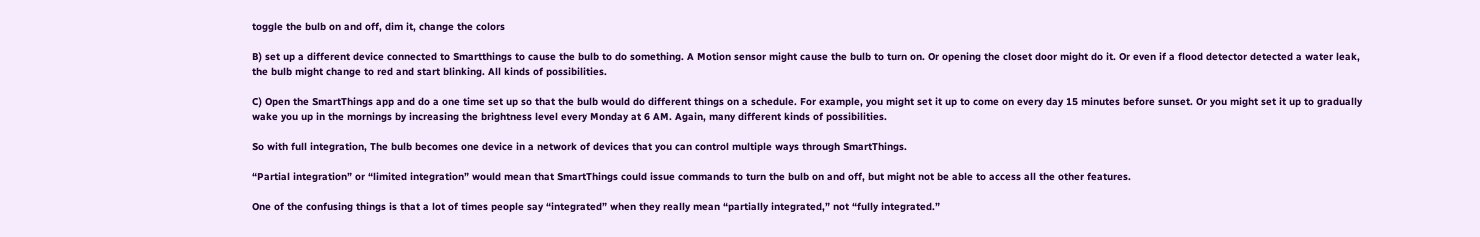toggle the bulb on and off, dim it, change the colors

B) set up a different device connected to Smartthings to cause the bulb to do something. A Motion sensor might cause the bulb to turn on. Or opening the closet door might do it. Or even if a flood detector detected a water leak, the bulb might change to red and start blinking. All kinds of possibilities.

C) Open the SmartThings app and do a one time set up so that the bulb would do different things on a schedule. For example, you might set it up to come on every day 15 minutes before sunset. Or you might set it up to gradually wake you up in the mornings by increasing the brightness level every Monday at 6 AM. Again, many different kinds of possibilities.

So with full integration, The bulb becomes one device in a network of devices that you can control multiple ways through SmartThings.

“Partial integration” or “limited integration” would mean that SmartThings could issue commands to turn the bulb on and off, but might not be able to access all the other features.

One of the confusing things is that a lot of times people say “integrated” when they really mean “partially integrated,” not “fully integrated.”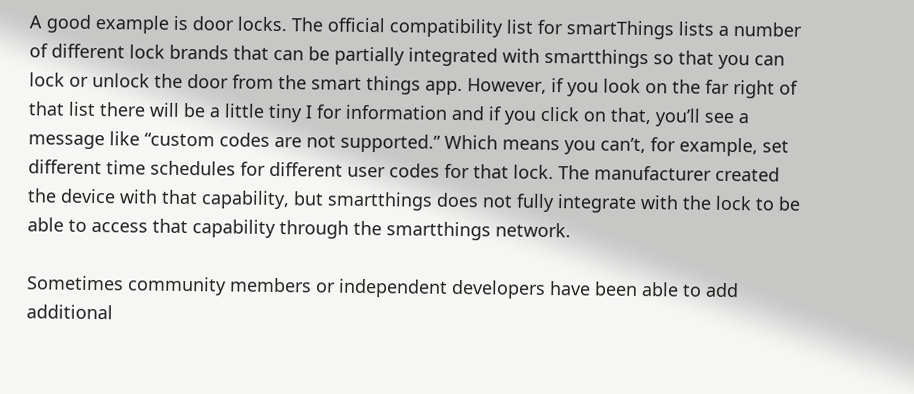A good example is door locks. The official compatibility list for smartThings lists a number of different lock brands that can be partially integrated with smartthings so that you can lock or unlock the door from the smart things app. However, if you look on the far right of that list there will be a little tiny I for information and if you click on that, you’ll see a message like “custom codes are not supported.” Which means you can’t, for example, set different time schedules for different user codes for that lock. The manufacturer created the device with that capability, but smartthings does not fully integrate with the lock to be able to access that capability through the smartthings network.

Sometimes community members or independent developers have been able to add additional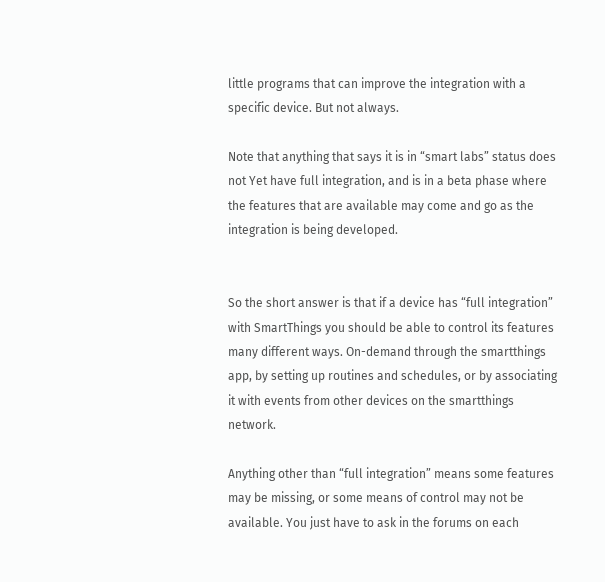little programs that can improve the integration with a specific device. But not always.

Note that anything that says it is in “smart labs” status does not Yet have full integration, and is in a beta phase where the features that are available may come and go as the integration is being developed.


So the short answer is that if a device has “full integration” with SmartThings you should be able to control its features many different ways. On-demand through the smartthings app, by setting up routines and schedules, or by associating it with events from other devices on the smartthings network.

Anything other than “full integration” means some features may be missing, or some means of control may not be available. You just have to ask in the forums on each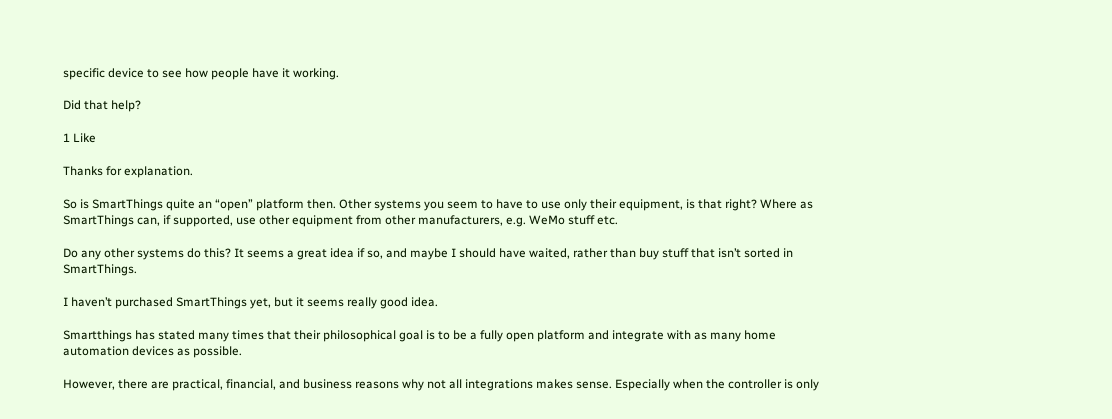specific device to see how people have it working.

Did that help?

1 Like

Thanks for explanation.

So is SmartThings quite an “open” platform then. Other systems you seem to have to use only their equipment, is that right? Where as SmartThings can, if supported, use other equipment from other manufacturers, e.g. WeMo stuff etc.

Do any other systems do this? It seems a great idea if so, and maybe I should have waited, rather than buy stuff that isn’t sorted in SmartThings.

I haven’t purchased SmartThings yet, but it seems really good idea.

Smartthings has stated many times that their philosophical goal is to be a fully open platform and integrate with as many home automation devices as possible.

However, there are practical, financial, and business reasons why not all integrations makes sense. Especially when the controller is only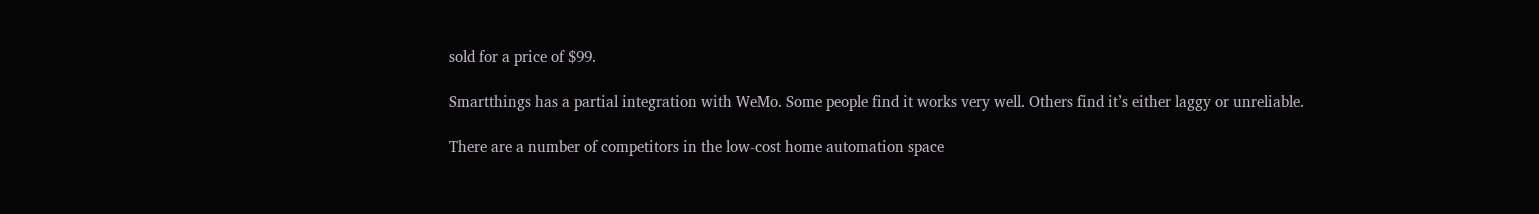sold for a price of $99.

Smartthings has a partial integration with WeMo. Some people find it works very well. Others find it’s either laggy or unreliable.

There are a number of competitors in the low-cost home automation space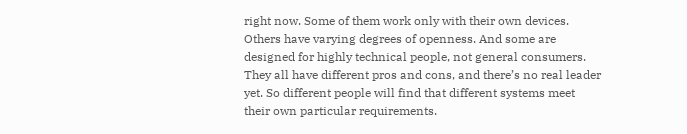right now. Some of them work only with their own devices. Others have varying degrees of openness. And some are designed for highly technical people, not general consumers. They all have different pros and cons, and there’s no real leader yet. So different people will find that different systems meet their own particular requirements.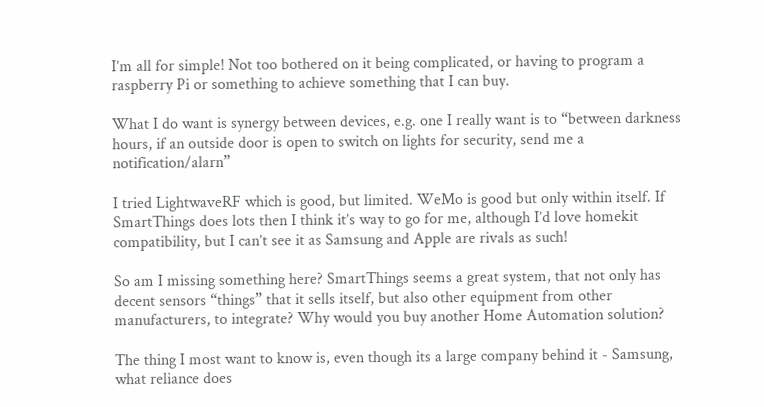I’m all for simple! Not too bothered on it being complicated, or having to program a raspberry Pi or something to achieve something that I can buy.

What I do want is synergy between devices, e.g. one I really want is to “between darkness hours, if an outside door is open to switch on lights for security, send me a notification/alarn”

I tried LightwaveRF which is good, but limited. WeMo is good but only within itself. If SmartThings does lots then I think it’s way to go for me, although I’d love homekit compatibility, but I can’t see it as Samsung and Apple are rivals as such!

So am I missing something here? SmartThings seems a great system, that not only has decent sensors “things” that it sells itself, but also other equipment from other manufacturers, to integrate? Why would you buy another Home Automation solution?

The thing I most want to know is, even though its a large company behind it - Samsung, what reliance does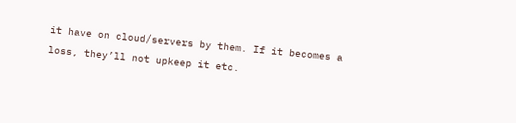it have on cloud/servers by them. If it becomes a loss, they’ll not upkeep it etc.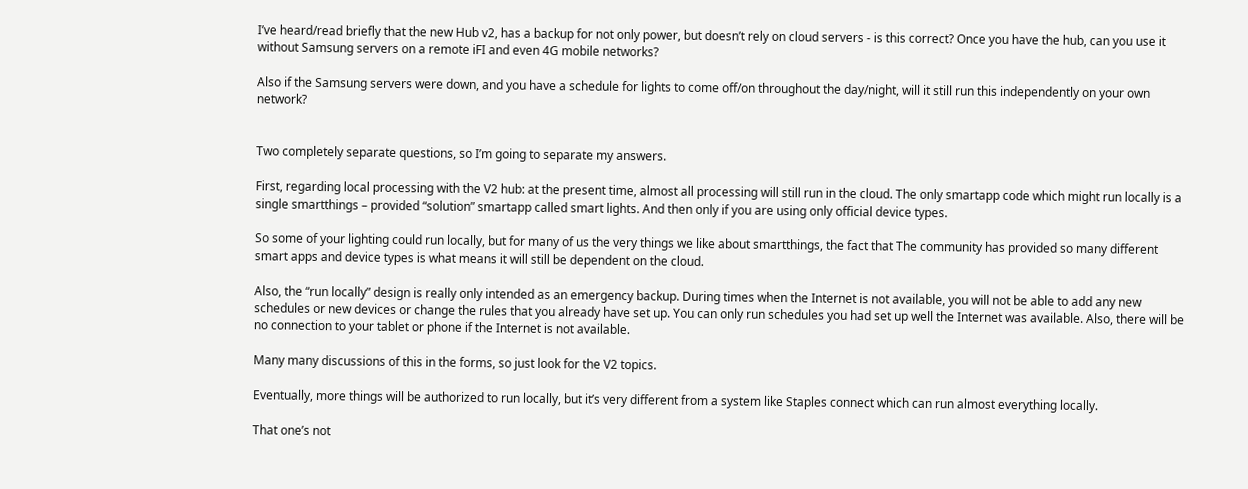I’ve heard/read briefly that the new Hub v2, has a backup for not only power, but doesn’t rely on cloud servers - is this correct? Once you have the hub, can you use it without Samsung servers on a remote iFI and even 4G mobile networks?

Also if the Samsung servers were down, and you have a schedule for lights to come off/on throughout the day/night, will it still run this independently on your own network?


Two completely separate questions, so I’m going to separate my answers.

First, regarding local processing with the V2 hub: at the present time, almost all processing will still run in the cloud. The only smartapp code which might run locally is a single smartthings – provided “solution” smartapp called smart lights. And then only if you are using only official device types.

So some of your lighting could run locally, but for many of us the very things we like about smartthings, the fact that The community has provided so many different smart apps and device types is what means it will still be dependent on the cloud.

Also, the “run locally” design is really only intended as an emergency backup. During times when the Internet is not available, you will not be able to add any new schedules or new devices or change the rules that you already have set up. You can only run schedules you had set up well the Internet was available. Also, there will be no connection to your tablet or phone if the Internet is not available.

Many many discussions of this in the forms, so just look for the V2 topics.

Eventually, more things will be authorized to run locally, but it’s very different from a system like Staples connect which can run almost everything locally.

That one’s not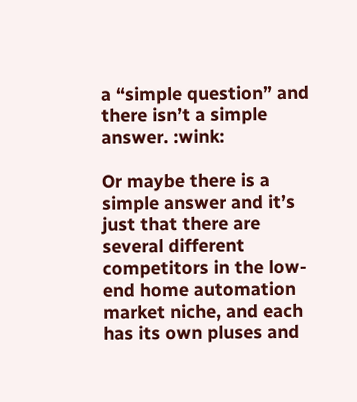a “simple question” and there isn’t a simple answer. :wink:

Or maybe there is a simple answer and it’s just that there are several different competitors in the low-end home automation market niche, and each has its own pluses and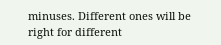minuses. Different ones will be right for different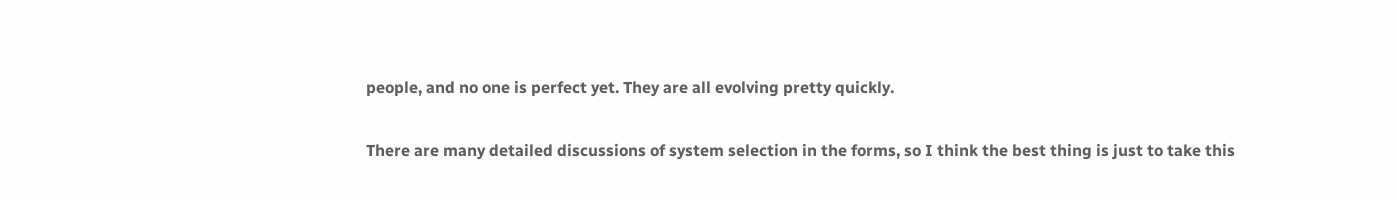people, and no one is perfect yet. They are all evolving pretty quickly.

There are many detailed discussions of system selection in the forms, so I think the best thing is just to take this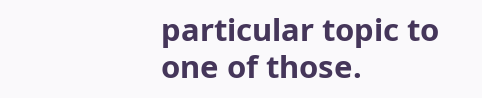particular topic to one of those.